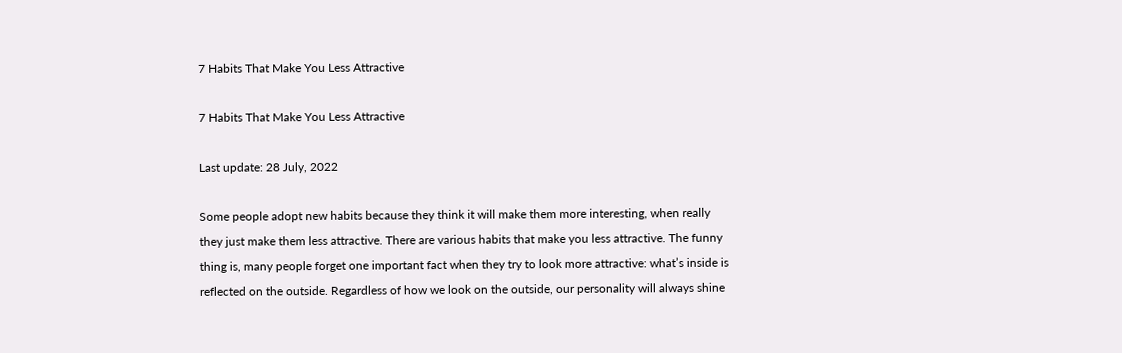7 Habits That Make You Less Attractive

7 Habits That Make You Less Attractive

Last update: 28 July, 2022

Some people adopt new habits because they think it will make them more interesting, when really they just make them less attractive. There are various habits that make you less attractive. The funny thing is, many people forget one important fact when they try to look more attractive: what’s inside is reflected on the outside. Regardless of how we look on the outside, our personality will always shine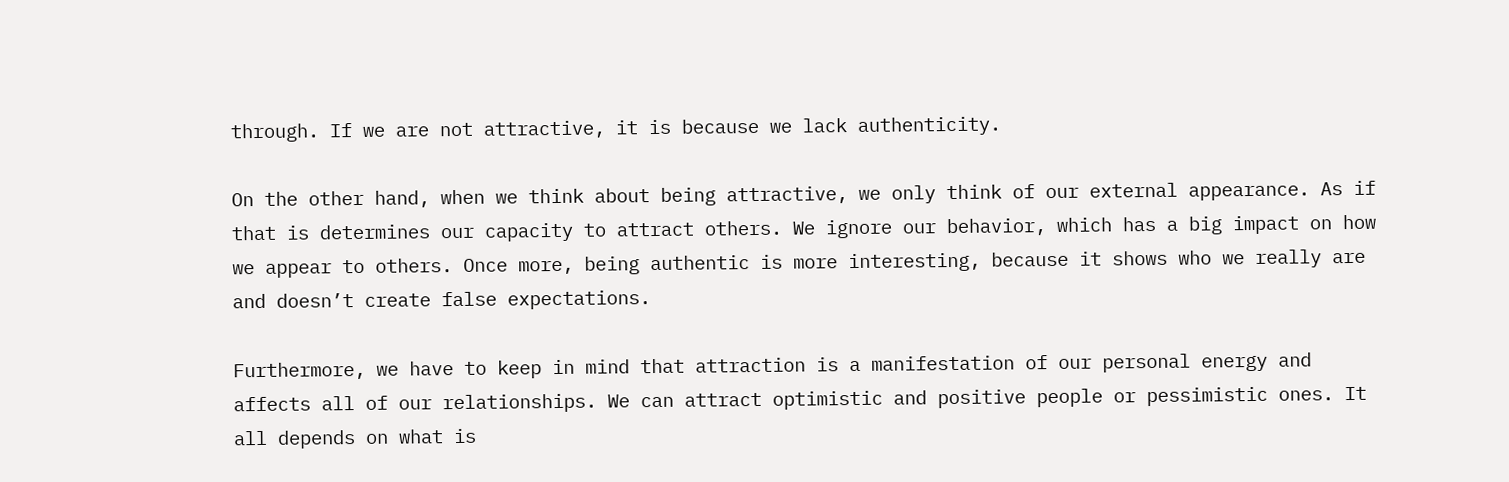through. If we are not attractive, it is because we lack authenticity.

On the other hand, when we think about being attractive, we only think of our external appearance. As if that is determines our capacity to attract others. We ignore our behavior, which has a big impact on how we appear to others. Once more, being authentic is more interesting, because it shows who we really are and doesn’t create false expectations.

Furthermore, we have to keep in mind that attraction is a manifestation of our personal energy and affects all of our relationships. We can attract optimistic and positive people or pessimistic ones. It all depends on what is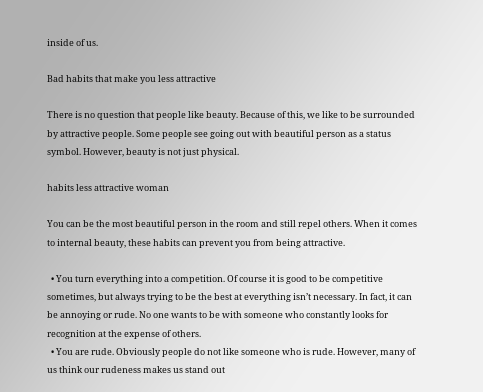inside of us.

Bad habits that make you less attractive

There is no question that people like beauty. Because of this, we like to be surrounded by attractive people. Some people see going out with beautiful person as a status symbol. However, beauty is not just physical.

habits less attractive woman

You can be the most beautiful person in the room and still repel others. When it comes to internal beauty, these habits can prevent you from being attractive.

  • You turn everything into a competition. Of course it is good to be competitive sometimes, but always trying to be the best at everything isn’t necessary. In fact, it can be annoying or rude. No one wants to be with someone who constantly looks for recognition at the expense of others.
  • You are rude. Obviously people do not like someone who is rude. However, many of us think our rudeness makes us stand out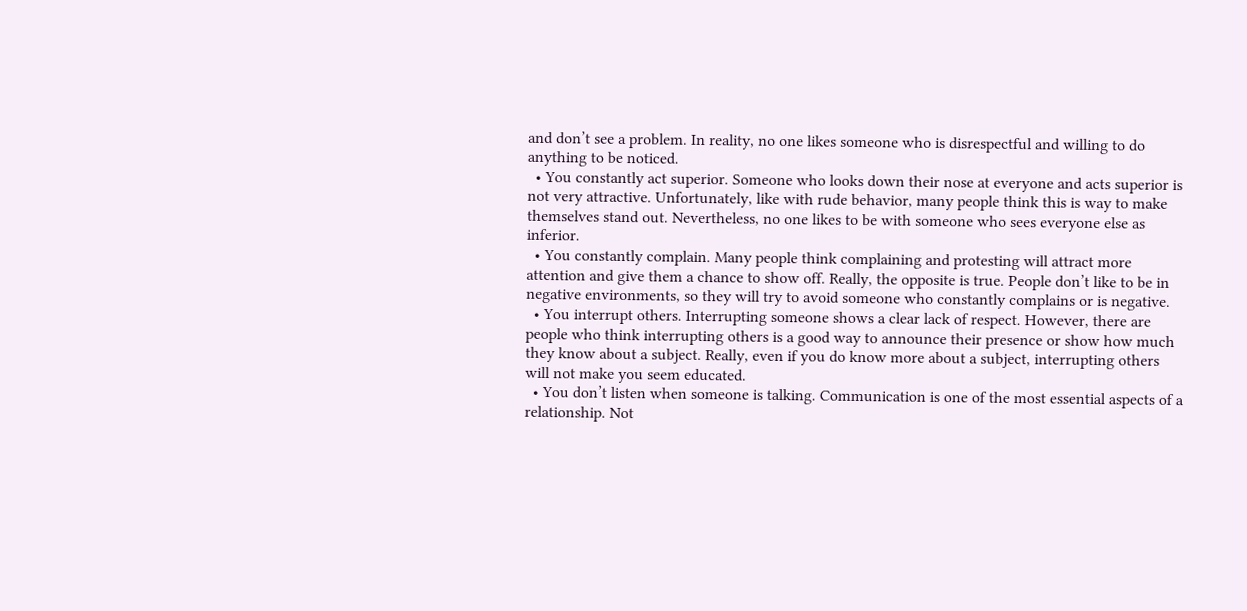and don’t see a problem. In reality, no one likes someone who is disrespectful and willing to do anything to be noticed.
  • You constantly act superior. Someone who looks down their nose at everyone and acts superior is not very attractive. Unfortunately, like with rude behavior, many people think this is way to make themselves stand out. Nevertheless, no one likes to be with someone who sees everyone else as inferior.
  • You constantly complain. Many people think complaining and protesting will attract more attention and give them a chance to show off. Really, the opposite is true. People don’t like to be in negative environments, so they will try to avoid someone who constantly complains or is negative.
  • You interrupt others. Interrupting someone shows a clear lack of respect. However, there are people who think interrupting others is a good way to announce their presence or show how much they know about a subject. Really, even if you do know more about a subject, interrupting others will not make you seem educated.
  • You don’t listen when someone is talking. Communication is one of the most essential aspects of a relationship. Not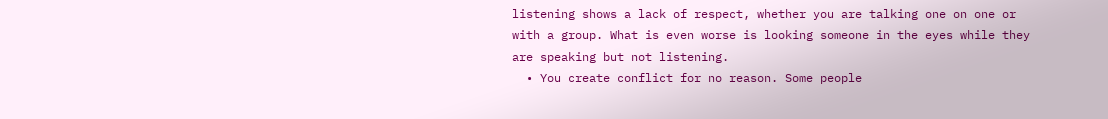listening shows a lack of respect, whether you are talking one on one or with a group. What is even worse is looking someone in the eyes while they are speaking but not listening.
  • You create conflict for no reason. Some people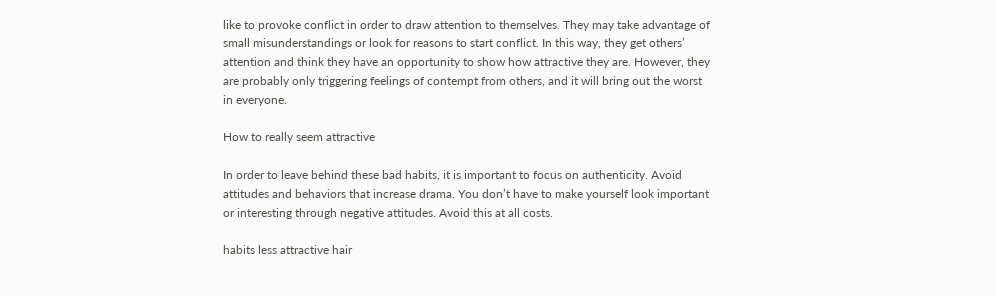like to provoke conflict in order to draw attention to themselves. They may take advantage of small misunderstandings or look for reasons to start conflict. In this way, they get others’ attention and think they have an opportunity to show how attractive they are. However, they are probably only triggering feelings of contempt from others, and it will bring out the worst in everyone.

How to really seem attractive

In order to leave behind these bad habits, it is important to focus on authenticity. Avoid attitudes and behaviors that increase drama. You don’t have to make yourself look important or interesting through negative attitudes. Avoid this at all costs.

habits less attractive hair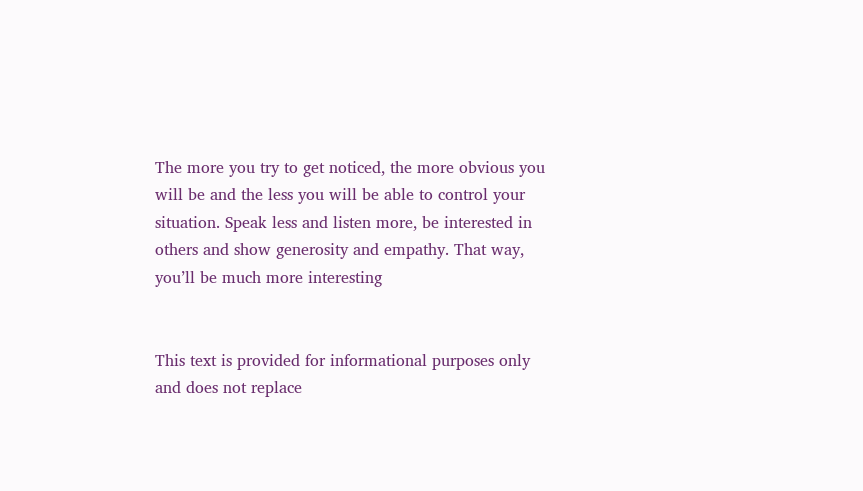The more you try to get noticed, the more obvious you will be and the less you will be able to control your situation. Speak less and listen more, be interested in others and show generosity and empathy. That way, you’ll be much more interesting


This text is provided for informational purposes only and does not replace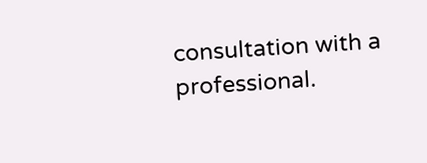consultation with a professional.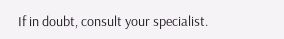If in doubt, consult your specialist.